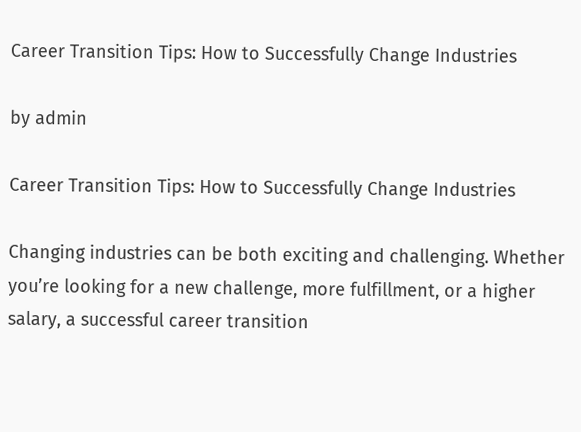Career Transition Tips: How to Successfully Change Industries

by admin

Career Transition Tips: How to Successfully Change Industries

Changing industries can be both exciting and challenging. Whether you’re looking for a new challenge, more fulfillment, or a higher salary, a successful career transition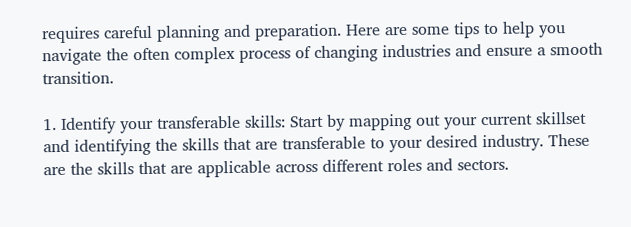requires careful planning and preparation. Here are some tips to help you navigate the often complex process of changing industries and ensure a smooth transition.

1. Identify your transferable skills: Start by mapping out your current skillset and identifying the skills that are transferable to your desired industry. These are the skills that are applicable across different roles and sectors.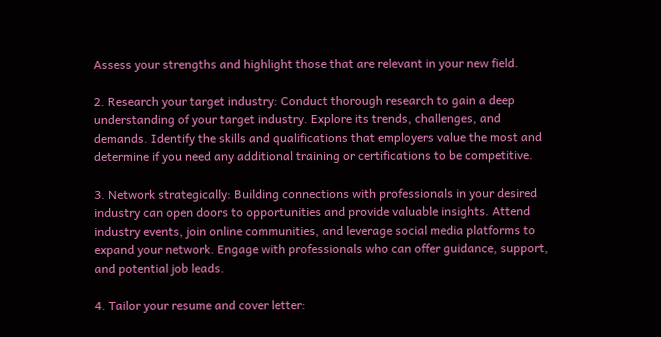Assess your strengths and highlight those that are relevant in your new field.

2. Research your target industry: Conduct thorough research to gain a deep understanding of your target industry. Explore its trends, challenges, and demands. Identify the skills and qualifications that employers value the most and determine if you need any additional training or certifications to be competitive.

3. Network strategically: Building connections with professionals in your desired industry can open doors to opportunities and provide valuable insights. Attend industry events, join online communities, and leverage social media platforms to expand your network. Engage with professionals who can offer guidance, support, and potential job leads.

4. Tailor your resume and cover letter: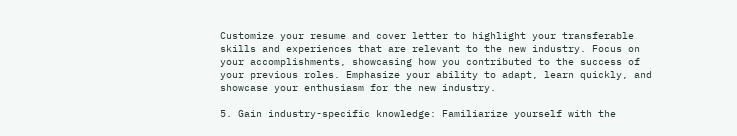Customize your resume and cover letter to highlight your transferable skills and experiences that are relevant to the new industry. Focus on your accomplishments, showcasing how you contributed to the success of your previous roles. Emphasize your ability to adapt, learn quickly, and showcase your enthusiasm for the new industry.

5. Gain industry-specific knowledge: Familiarize yourself with the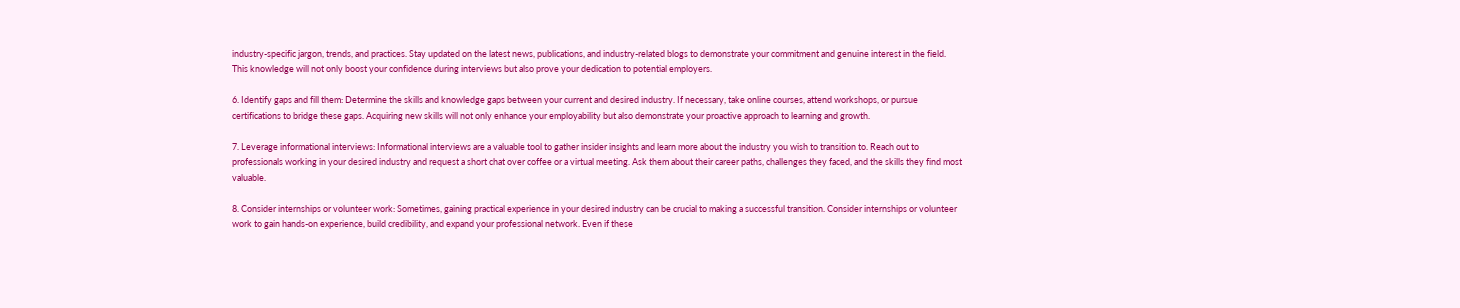industry-specific jargon, trends, and practices. Stay updated on the latest news, publications, and industry-related blogs to demonstrate your commitment and genuine interest in the field. This knowledge will not only boost your confidence during interviews but also prove your dedication to potential employers.

6. Identify gaps and fill them: Determine the skills and knowledge gaps between your current and desired industry. If necessary, take online courses, attend workshops, or pursue certifications to bridge these gaps. Acquiring new skills will not only enhance your employability but also demonstrate your proactive approach to learning and growth.

7. Leverage informational interviews: Informational interviews are a valuable tool to gather insider insights and learn more about the industry you wish to transition to. Reach out to professionals working in your desired industry and request a short chat over coffee or a virtual meeting. Ask them about their career paths, challenges they faced, and the skills they find most valuable.

8. Consider internships or volunteer work: Sometimes, gaining practical experience in your desired industry can be crucial to making a successful transition. Consider internships or volunteer work to gain hands-on experience, build credibility, and expand your professional network. Even if these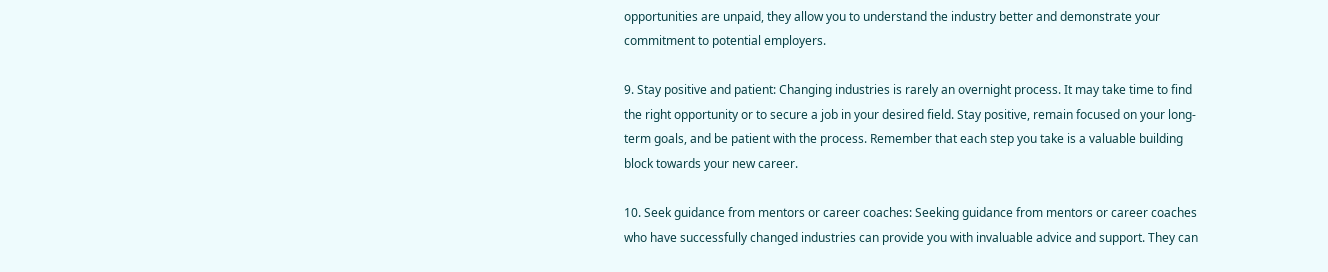opportunities are unpaid, they allow you to understand the industry better and demonstrate your commitment to potential employers.

9. Stay positive and patient: Changing industries is rarely an overnight process. It may take time to find the right opportunity or to secure a job in your desired field. Stay positive, remain focused on your long-term goals, and be patient with the process. Remember that each step you take is a valuable building block towards your new career.

10. Seek guidance from mentors or career coaches: Seeking guidance from mentors or career coaches who have successfully changed industries can provide you with invaluable advice and support. They can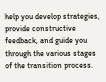help you develop strategies, provide constructive feedback, and guide you through the various stages of the transition process.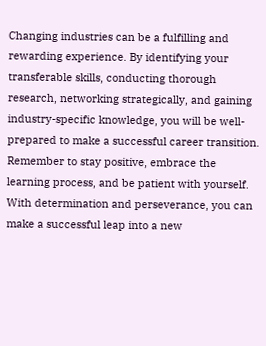Changing industries can be a fulfilling and rewarding experience. By identifying your transferable skills, conducting thorough research, networking strategically, and gaining industry-specific knowledge, you will be well-prepared to make a successful career transition. Remember to stay positive, embrace the learning process, and be patient with yourself. With determination and perseverance, you can make a successful leap into a new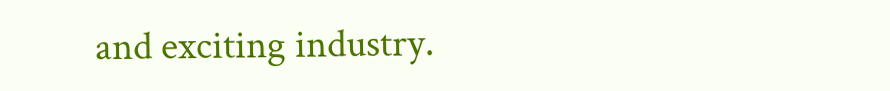and exciting industry.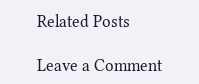Related Posts

Leave a Comment